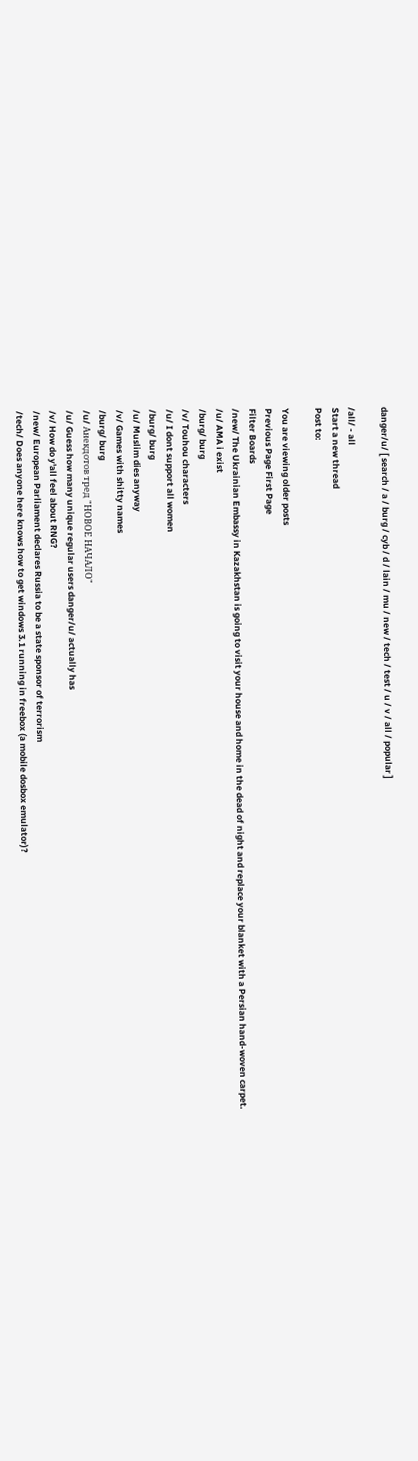danger/u/ [ search / a / burg / cyb / d / lain / mu / new / tech / test / u / v / all / popular ]

/all/ - all
Start a new thread
Post to:

You are viewing older posts
Previous Page First Page
Filter Boards
/new/ The Ukrainian Embassy in Kazakhstan is going to visit your house and home in the dead of night and replace your blanket with a Persian hand-woven carpet.
/u/ AMA i exist
/burg/ burg
/v/ Touhou characters
/u/ I dont support all women
/burg/ burg
/u/ Muslim dies anyway
/v/ Games with shitty names
/burg/ burg
/u/ Анекдотов тред "НОВОЕ НАЧАЛО"
/u/ Guess how many unique regular users danger/u/ actually has
/v/ How do y'all feel about RNG?
/new/ European Parliament declares Russia to be a state sponsor of terrorism
/tech/ Does anyone here knows how to get windows 3.1 running in freebox (a mobile dosbox emulator)?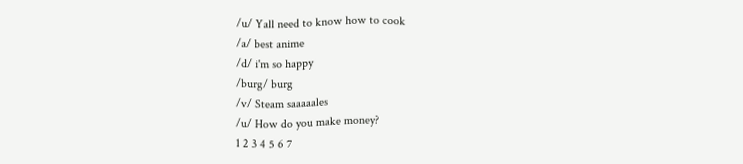/u/ Yall need to know how to cook
/a/ best anime
/d/ i'm so happy
/burg/ burg
/v/ Steam saaaaales
/u/ How do you make money?
1 2 3 4 5 6 7